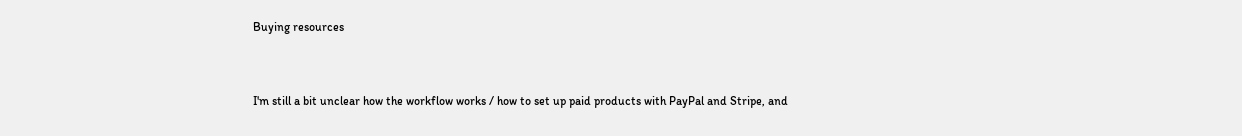Buying resources


I'm still a bit unclear how the workflow works / how to set up paid products with PayPal and Stripe, and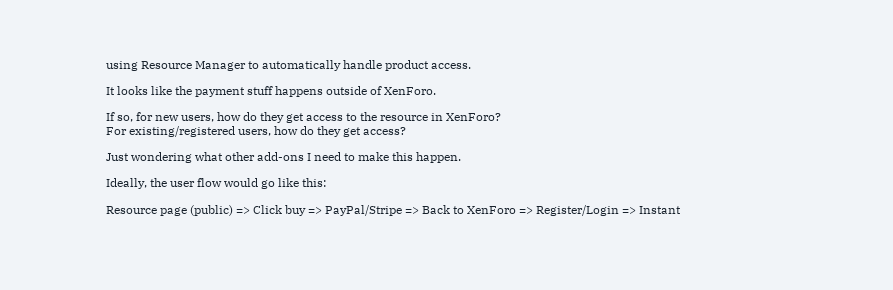using Resource Manager to automatically handle product access.

It looks like the payment stuff happens outside of XenForo.

If so, for new users, how do they get access to the resource in XenForo?
For existing/registered users, how do they get access?

Just wondering what other add-ons I need to make this happen.

Ideally, the user flow would go like this:

Resource page (public) => Click buy => PayPal/Stripe => Back to XenForo => Register/Login => Instant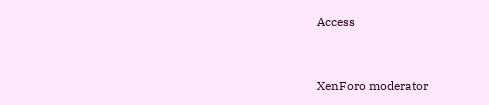Access


XenForo moderator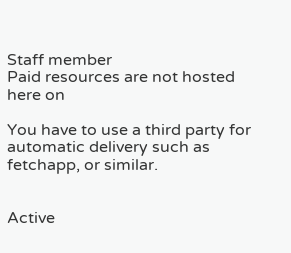Staff member
Paid resources are not hosted here on

You have to use a third party for automatic delivery such as fetchapp, or similar.


Active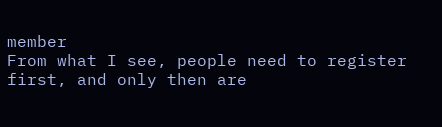member
From what I see, people need to register first, and only then are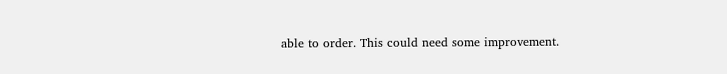able to order. This could need some improvement.